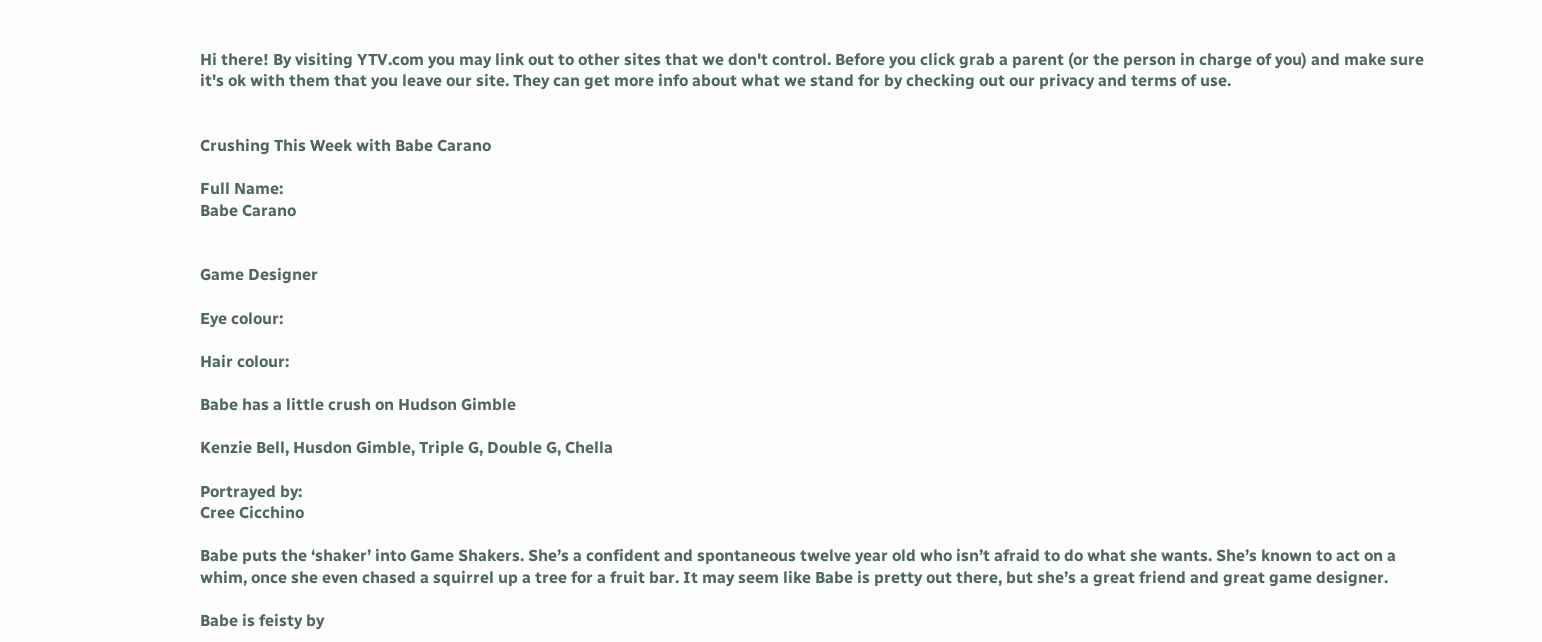Hi there! By visiting YTV.com you may link out to other sites that we don't control. Before you click grab a parent (or the person in charge of you) and make sure it's ok with them that you leave our site. They can get more info about what we stand for by checking out our privacy and terms of use.


Crushing This Week with Babe Carano

Full Name:
Babe Carano


Game Designer

Eye colour:

Hair colour:

Babe has a little crush on Hudson Gimble

Kenzie Bell, Husdon Gimble, Triple G, Double G, Chella

Portrayed by:
Cree Cicchino

Babe puts the ‘shaker’ into Game Shakers. She’s a confident and spontaneous twelve year old who isn’t afraid to do what she wants. She’s known to act on a whim, once she even chased a squirrel up a tree for a fruit bar. It may seem like Babe is pretty out there, but she’s a great friend and great game designer.

Babe is feisty by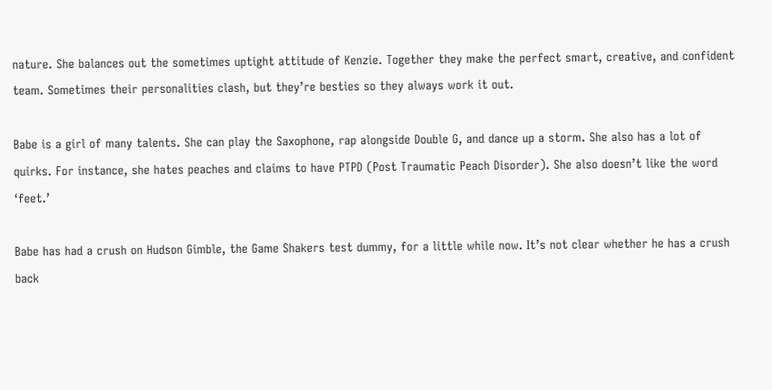nature. She balances out the sometimes uptight attitude of Kenzie. Together they make the perfect smart, creative, and confident team. Sometimes their personalities clash, but they’re besties so they always work it out.

Babe is a girl of many talents. She can play the Saxophone, rap alongside Double G, and dance up a storm. She also has a lot of quirks. For instance, she hates peaches and claims to have PTPD (Post Traumatic Peach Disorder). She also doesn’t like the word ‘feet.’

Babe has had a crush on Hudson Gimble, the Game Shakers test dummy, for a little while now. It’s not clear whether he has a crush back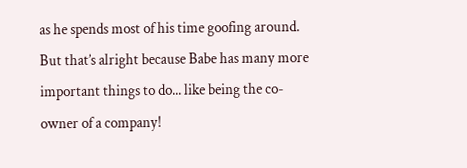as he spends most of his time goofing around. But that’s alright because Babe has many more important things to do... like being the co-owner of a company!